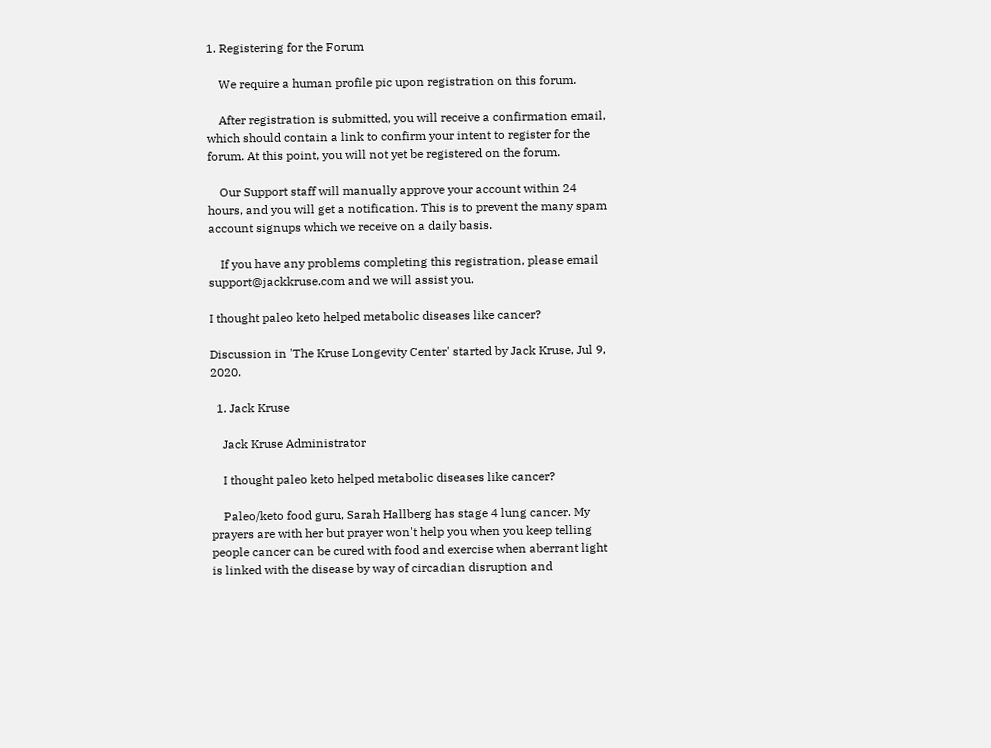1. Registering for the Forum

    We require a human profile pic upon registration on this forum.

    After registration is submitted, you will receive a confirmation email, which should contain a link to confirm your intent to register for the forum. At this point, you will not yet be registered on the forum.

    Our Support staff will manually approve your account within 24 hours, and you will get a notification. This is to prevent the many spam account signups which we receive on a daily basis.

    If you have any problems completing this registration, please email support@jackkruse.com and we will assist you.

I thought paleo keto helped metabolic diseases like cancer?

Discussion in 'The Kruse Longevity Center' started by Jack Kruse, Jul 9, 2020.

  1. Jack Kruse

    Jack Kruse Administrator

    I thought paleo keto helped metabolic diseases like cancer?

    Paleo/keto food guru, Sarah Hallberg has stage 4 lung cancer. My prayers are with her but prayer won't help you when you keep telling people cancer can be cured with food and exercise when aberrant light is linked with the disease by way of circadian disruption and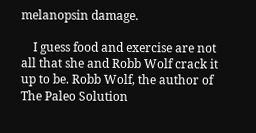melanopsin damage.

    I guess food and exercise are not all that she and Robb Wolf crack it up to be. Robb Wolf, the author of The Paleo Solution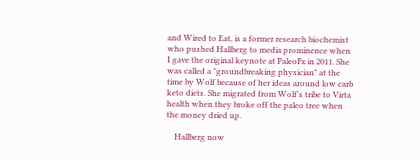and Wired to Eat, is a former research biochemist who pushed Hallberg to media prominence when I gave the original keynote at PaleoFx in 2011. She was called a "groundbreaking physician" at the time by Wolf because of her ideas around low carb keto diets. She migrated from Wolf's tribe to Virta health when they broke off the paleo tree when the money dried up.

    Hallberg now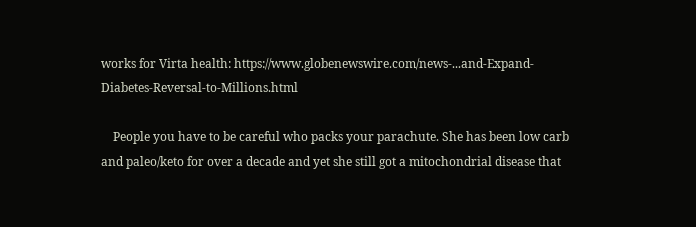works for Virta health: https://www.globenewswire.com/news-...and-Expand-Diabetes-Reversal-to-Millions.html

    People you have to be careful who packs your parachute. She has been low carb and paleo/keto for over a decade and yet she still got a mitochondrial disease that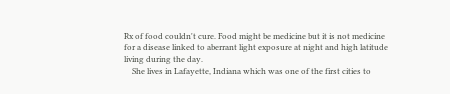Rx of food couldn't cure. Food might be medicine but it is not medicine for a disease linked to aberrant light exposure at night and high latitude living during the day.
    She lives in Lafayette, Indiana which was one of the first cities to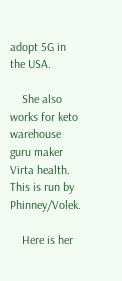adopt 5G in the USA.

    She also works for keto warehouse guru maker Virta health. This is run by Phinney/Volek.

    Here is her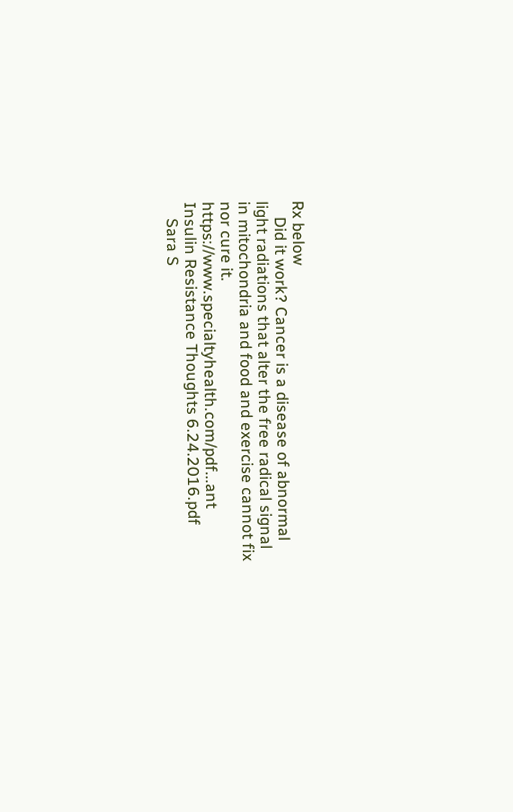Rx below
    Did it work? Cancer is a disease of abnormal light radiations that alter the free radical signal in mitochondria and food and exercise cannot fix nor cure it. https://www.specialtyhealth.com/pdf...ant Insulin Resistance Thoughts 6.24.2016.pdf
    Sara S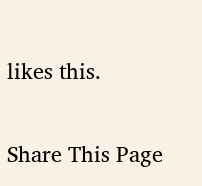likes this.

Share This Page